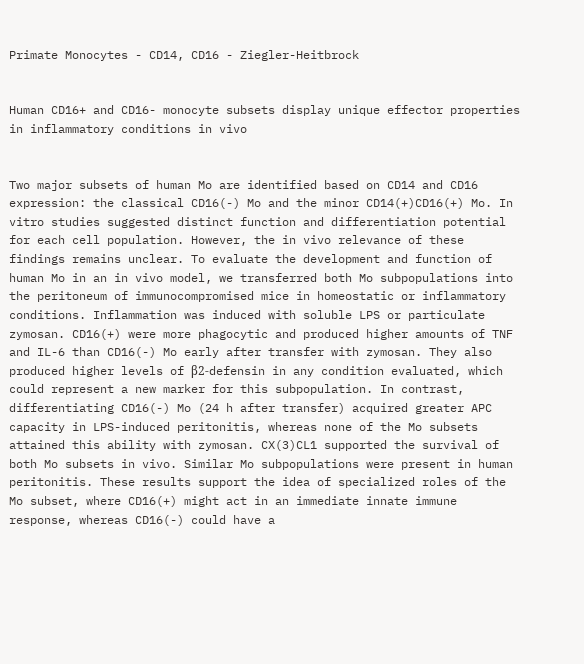Primate Monocytes - CD14, CD16 - Ziegler-Heitbrock


Human CD16+ and CD16- monocyte subsets display unique effector properties in inflammatory conditions in vivo


Two major subsets of human Mo are identified based on CD14 and CD16 expression: the classical CD16(-) Mo and the minor CD14(+)CD16(+) Mo. In vitro studies suggested distinct function and differentiation potential for each cell population. However, the in vivo relevance of these findings remains unclear. To evaluate the development and function of human Mo in an in vivo model, we transferred both Mo subpopulations into the peritoneum of immunocompromised mice in homeostatic or inflammatory conditions. Inflammation was induced with soluble LPS or particulate zymosan. CD16(+) were more phagocytic and produced higher amounts of TNF and IL-6 than CD16(-) Mo early after transfer with zymosan. They also produced higher levels of β2-defensin in any condition evaluated, which could represent a new marker for this subpopulation. In contrast, differentiating CD16(-) Mo (24 h after transfer) acquired greater APC capacity in LPS-induced peritonitis, whereas none of the Mo subsets attained this ability with zymosan. CX(3)CL1 supported the survival of both Mo subsets in vivo. Similar Mo subpopulations were present in human peritonitis. These results support the idea of specialized roles of the Mo subset, where CD16(+) might act in an immediate innate immune response, whereas CD16(-) could have a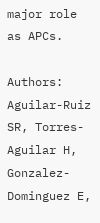major role as APCs.

Authors: Aguilar-Ruiz SR, Torres-Aguilar H, Gonzalez-Dominguez E,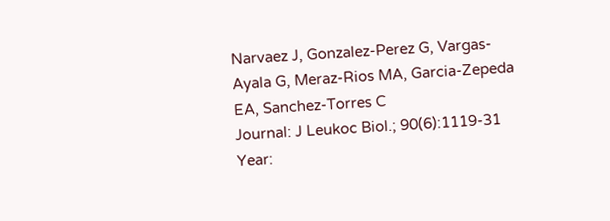Narvaez J, Gonzalez-Perez G, Vargas-Ayala G, Meraz-Rios MA, Garcia-Zepeda EA, Sanchez-Torres C
Journal: J Leukoc Biol.; 90(6):1119-31
Year: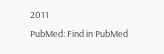2011
PubMed: Find in PubMed